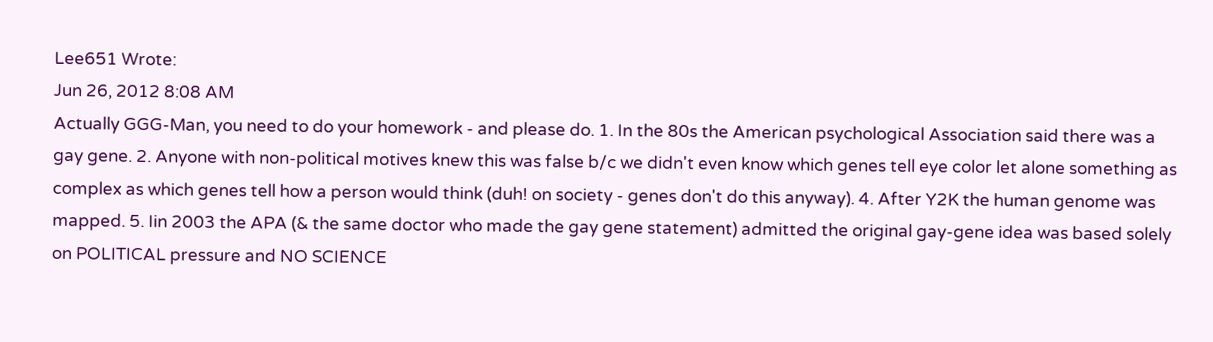Lee651 Wrote:
Jun 26, 2012 8:08 AM
Actually GGG-Man, you need to do your homework - and please do. 1. In the 80s the American psychological Association said there was a gay gene. 2. Anyone with non-political motives knew this was false b/c we didn't even know which genes tell eye color let alone something as complex as which genes tell how a person would think (duh! on society - genes don't do this anyway). 4. After Y2K the human genome was mapped. 5. Iin 2003 the APA (& the same doctor who made the gay gene statement) admitted the original gay-gene idea was based solely on POLITICAL pressure and NO SCIENCE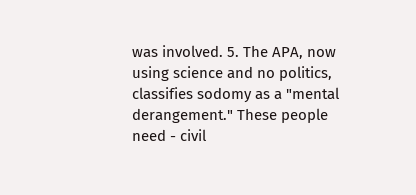was involved. 5. The APA, now using science and no politics, classifies sodomy as a "mental derangement." These people need - civil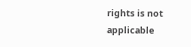rights is not applicable